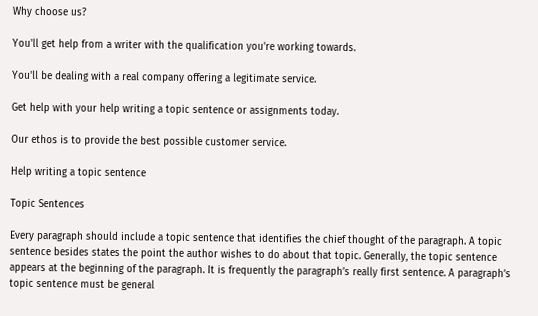Why choose us?

You'll get help from a writer with the qualification you're working towards.

You'll be dealing with a real company offering a legitimate service.

Get help with your help writing a topic sentence or assignments today.

Our ethos is to provide the best possible customer service.

Help writing a topic sentence

Topic Sentences

Every paragraph should include a topic sentence that identifies the chief thought of the paragraph. A topic sentence besides states the point the author wishes to do about that topic. Generally, the topic sentence appears at the beginning of the paragraph. It is frequently the paragraph’s really first sentence. A paragraph’s topic sentence must be general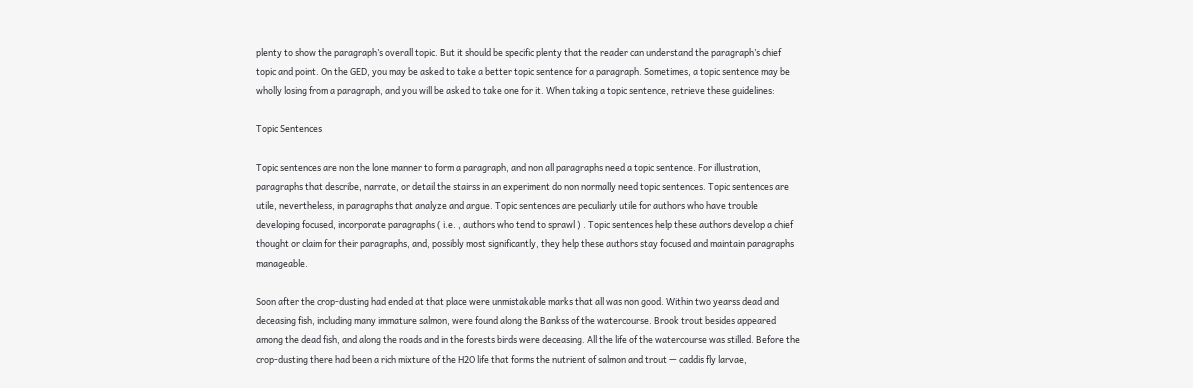plenty to show the paragraph’s overall topic. But it should be specific plenty that the reader can understand the paragraph’s chief topic and point. On the GED, you may be asked to take a better topic sentence for a paragraph. Sometimes, a topic sentence may be wholly losing from a paragraph, and you will be asked to take one for it. When taking a topic sentence, retrieve these guidelines:

Topic Sentences

Topic sentences are non the lone manner to form a paragraph, and non all paragraphs need a topic sentence. For illustration, paragraphs that describe, narrate, or detail the stairss in an experiment do non normally need topic sentences. Topic sentences are utile, nevertheless, in paragraphs that analyze and argue. Topic sentences are peculiarly utile for authors who have trouble developing focused, incorporate paragraphs ( i.e. , authors who tend to sprawl ) . Topic sentences help these authors develop a chief thought or claim for their paragraphs, and, possibly most significantly, they help these authors stay focused and maintain paragraphs manageable.

Soon after the crop-dusting had ended at that place were unmistakable marks that all was non good. Within two yearss dead and deceasing fish, including many immature salmon, were found along the Bankss of the watercourse. Brook trout besides appeared among the dead fish, and along the roads and in the forests birds were deceasing. All the life of the watercourse was stilled. Before the crop-dusting there had been a rich mixture of the H2O life that forms the nutrient of salmon and trout — caddis fly larvae,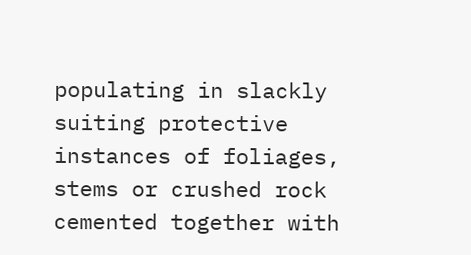populating in slackly suiting protective instances of foliages, stems or crushed rock cemented together with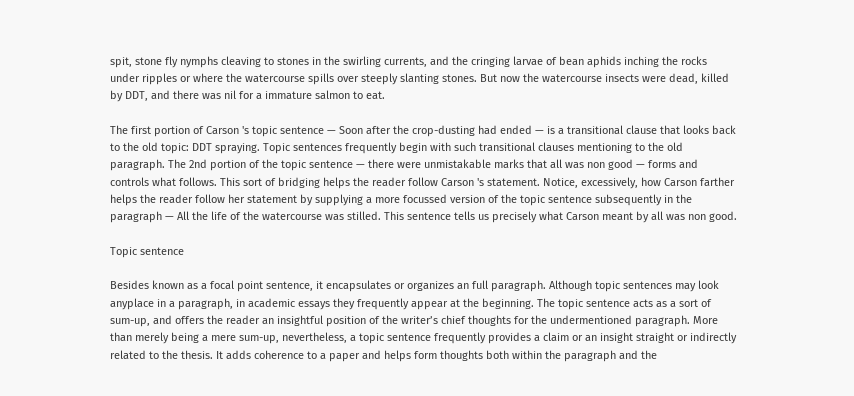spit, stone fly nymphs cleaving to stones in the swirling currents, and the cringing larvae of bean aphids inching the rocks under ripples or where the watercourse spills over steeply slanting stones. But now the watercourse insects were dead, killed by DDT, and there was nil for a immature salmon to eat.

The first portion of Carson 's topic sentence — Soon after the crop-dusting had ended — is a transitional clause that looks back to the old topic: DDT spraying. Topic sentences frequently begin with such transitional clauses mentioning to the old paragraph. The 2nd portion of the topic sentence — there were unmistakable marks that all was non good — forms and controls what follows. This sort of bridging helps the reader follow Carson 's statement. Notice, excessively, how Carson farther helps the reader follow her statement by supplying a more focussed version of the topic sentence subsequently in the paragraph — All the life of the watercourse was stilled. This sentence tells us precisely what Carson meant by all was non good.

Topic sentence

Besides known as a focal point sentence, it encapsulates or organizes an full paragraph. Although topic sentences may look anyplace in a paragraph, in academic essays they frequently appear at the beginning. The topic sentence acts as a sort of sum-up, and offers the reader an insightful position of the writer’s chief thoughts for the undermentioned paragraph. More than merely being a mere sum-up, nevertheless, a topic sentence frequently provides a claim or an insight straight or indirectly related to the thesis. It adds coherence to a paper and helps form thoughts both within the paragraph and the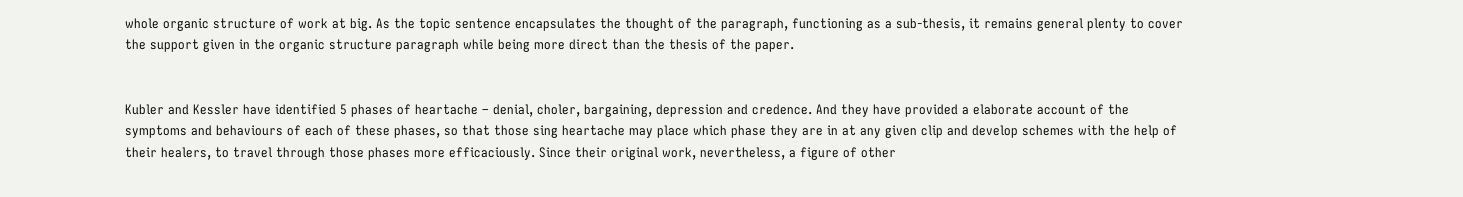whole organic structure of work at big. As the topic sentence encapsulates the thought of the paragraph, functioning as a sub-thesis, it remains general plenty to cover the support given in the organic structure paragraph while being more direct than the thesis of the paper.


Kubler and Kessler have identified 5 phases of heartache – denial, choler, bargaining, depression and credence. And they have provided a elaborate account of the symptoms and behaviours of each of these phases, so that those sing heartache may place which phase they are in at any given clip and develop schemes with the help of their healers, to travel through those phases more efficaciously. Since their original work, nevertheless, a figure of other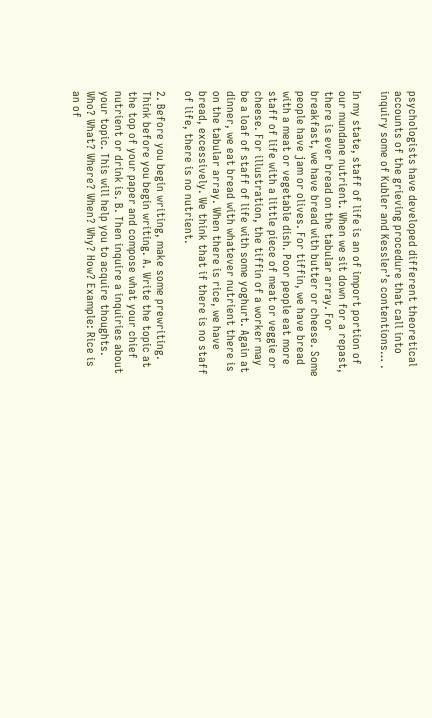psychologists have developed different theoretical accounts of the grieving procedure that call into inquiry some of Kubler and Kessler’s contentions… .

In my state, staff of life is an of import portion of our mundane nutrient. When we sit down for a repast, there is ever bread on the tabular array. For breakfast, we have bread with butter or cheese. Some people have jam or olives. For tiffin, we have bread with a meat or vegetable dish. Poor people eat more staff of life with a little piece of meat or veggie or cheese. For illustration, the tiffin of a worker may be a loaf of staff of life with some yoghurt. Again at dinner, we eat bread with whatever nutrient there is on the tabular array. When there is rice, we have bread, excessively. We think that if there is no staff of life, there is no nutrient.

2. Before you begin writing, make some prewriting. Think before you begin writing. A. Write the topic at the top of your paper and compose what your chief nutrient or drink is. B. Then inquire a inquiries about your topic. This will help you to acquire thoughts. Who? What? Where? When? Why? How? Example: Rice is an of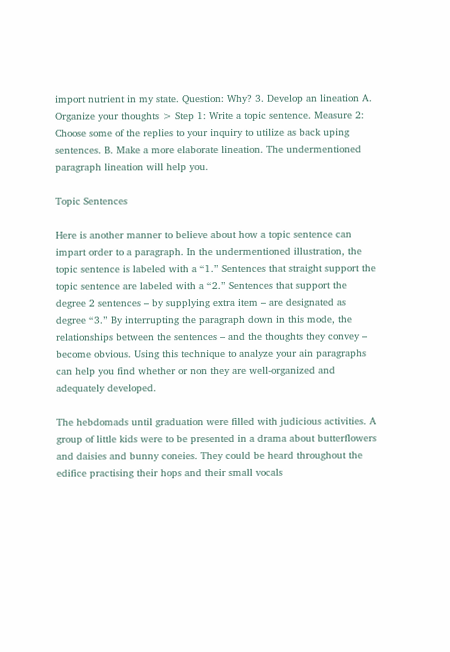import nutrient in my state. Question: Why? 3. Develop an lineation A. Organize your thoughts > Step 1: Write a topic sentence. Measure 2: Choose some of the replies to your inquiry to utilize as back uping sentences. B. Make a more elaborate lineation. The undermentioned paragraph lineation will help you.

Topic Sentences

Here is another manner to believe about how a topic sentence can impart order to a paragraph. In the undermentioned illustration, the topic sentence is labeled with a “1.” Sentences that straight support the topic sentence are labeled with a “2.” Sentences that support the degree 2 sentences – by supplying extra item – are designated as degree “3.” By interrupting the paragraph down in this mode, the relationships between the sentences – and the thoughts they convey – become obvious. Using this technique to analyze your ain paragraphs can help you find whether or non they are well-organized and adequately developed.

The hebdomads until graduation were filled with judicious activities. A group of little kids were to be presented in a drama about butterflowers and daisies and bunny coneies. They could be heard throughout the edifice practising their hops and their small vocals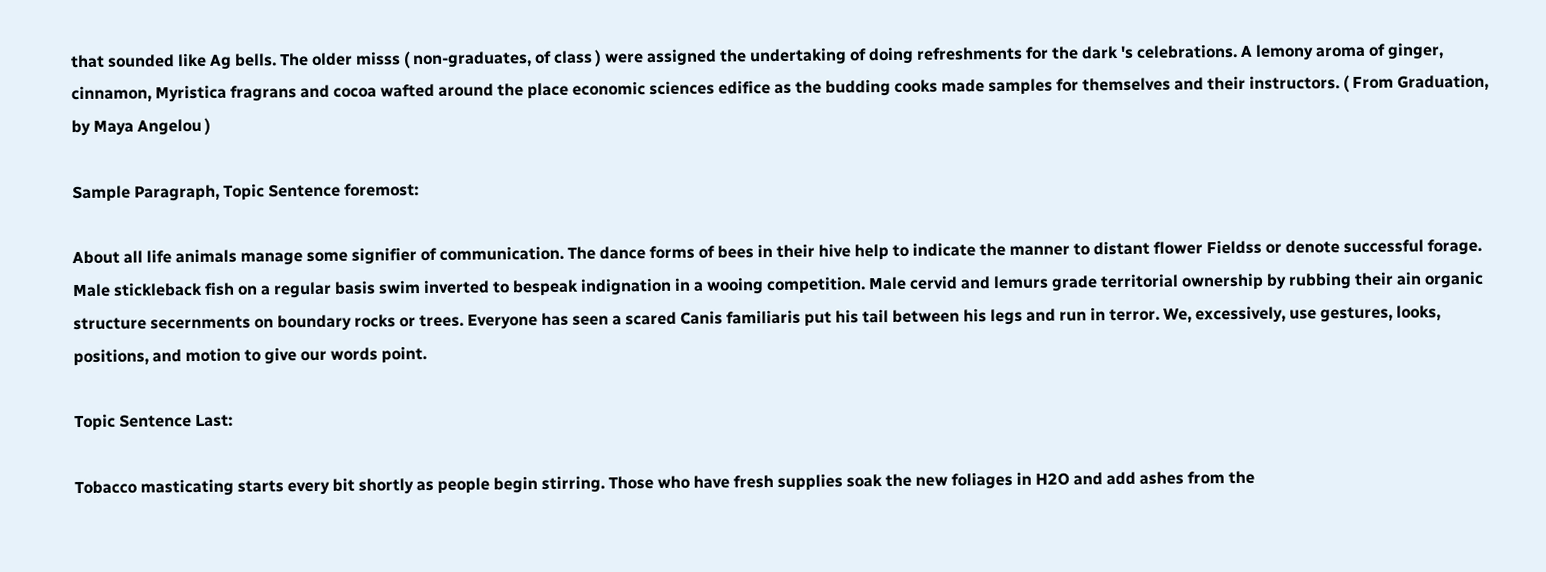that sounded like Ag bells. The older misss ( non-graduates, of class ) were assigned the undertaking of doing refreshments for the dark 's celebrations. A lemony aroma of ginger, cinnamon, Myristica fragrans and cocoa wafted around the place economic sciences edifice as the budding cooks made samples for themselves and their instructors. ( From Graduation,  by Maya Angelou )

Sample Paragraph, Topic Sentence foremost:

About all life animals manage some signifier of communication. The dance forms of bees in their hive help to indicate the manner to distant flower Fieldss or denote successful forage. Male stickleback fish on a regular basis swim inverted to bespeak indignation in a wooing competition. Male cervid and lemurs grade territorial ownership by rubbing their ain organic structure secernments on boundary rocks or trees. Everyone has seen a scared Canis familiaris put his tail between his legs and run in terror. We, excessively, use gestures, looks, positions, and motion to give our words point.

Topic Sentence Last:

Tobacco masticating starts every bit shortly as people begin stirring. Those who have fresh supplies soak the new foliages in H2O and add ashes from the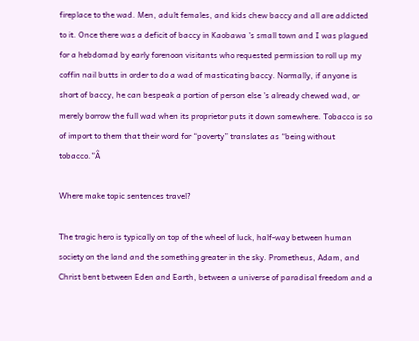fireplace to the wad. Men, adult females, and kids chew baccy and all are addicted to it. Once there was a deficit of baccy in Kaobawa 's small town and I was plagued for a hebdomad by early forenoon visitants who requested permission to roll up my coffin nail butts in order to do a wad of masticating baccy. Normally, if anyone is short of baccy, he can bespeak a portion of person else 's already chewed wad, or merely borrow the full wad when its proprietor puts it down somewhere. Tobacco is so of import to them that their word for “poverty” translates as “being without tobacco.”Â

Where make topic sentences travel?

The tragic hero is typically on top of the wheel of luck, half-way between human society on the land and the something greater in the sky. Prometheus, Adam, and Christ bent between Eden and Earth, between a universe of paradisal freedom and a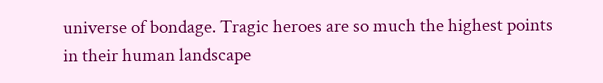universe of bondage. Tragic heroes are so much the highest points in their human landscape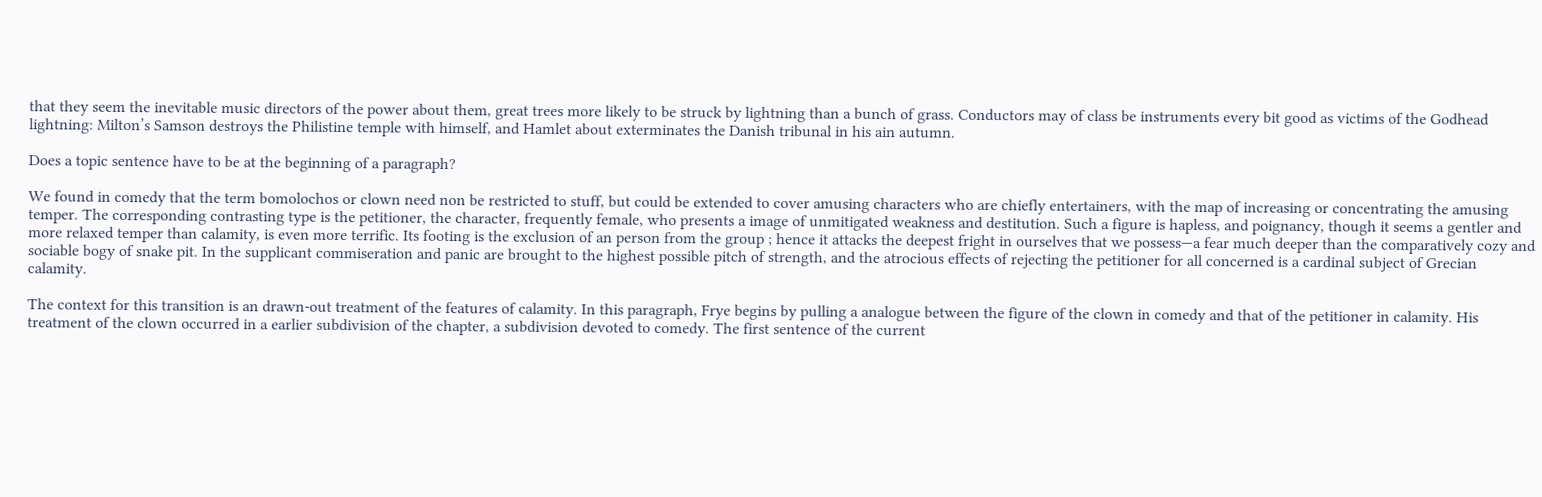that they seem the inevitable music directors of the power about them, great trees more likely to be struck by lightning than a bunch of grass. Conductors may of class be instruments every bit good as victims of the Godhead lightning: Milton’s Samson destroys the Philistine temple with himself, and Hamlet about exterminates the Danish tribunal in his ain autumn.

Does a topic sentence have to be at the beginning of a paragraph?

We found in comedy that the term bomolochos or clown need non be restricted to stuff, but could be extended to cover amusing characters who are chiefly entertainers, with the map of increasing or concentrating the amusing temper. The corresponding contrasting type is the petitioner, the character, frequently female, who presents a image of unmitigated weakness and destitution. Such a figure is hapless, and poignancy, though it seems a gentler and more relaxed temper than calamity, is even more terrific. Its footing is the exclusion of an person from the group ; hence it attacks the deepest fright in ourselves that we possess—a fear much deeper than the comparatively cozy and sociable bogy of snake pit. In the supplicant commiseration and panic are brought to the highest possible pitch of strength, and the atrocious effects of rejecting the petitioner for all concerned is a cardinal subject of Grecian calamity.

The context for this transition is an drawn-out treatment of the features of calamity. In this paragraph, Frye begins by pulling a analogue between the figure of the clown in comedy and that of the petitioner in calamity. His treatment of the clown occurred in a earlier subdivision of the chapter, a subdivision devoted to comedy. The first sentence of the current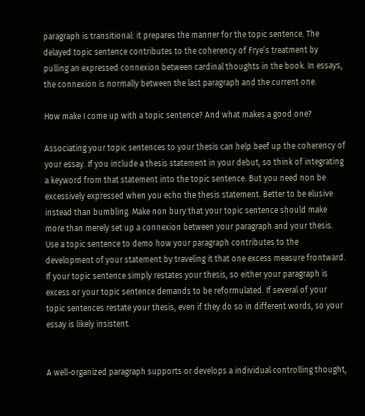paragraph is transitional: it prepares the manner for the topic sentence. The delayed topic sentence contributes to the coherency of Frye’s treatment by pulling an expressed connexion between cardinal thoughts in the book. In essays, the connexion is normally between the last paragraph and the current one.

How make I come up with a topic sentence? And what makes a good one?

Associating your topic sentences to your thesis can help beef up the coherency of your essay. If you include a thesis statement in your debut, so think of integrating a keyword from that statement into the topic sentence. But you need non be excessively expressed when you echo the thesis statement. Better to be elusive instead than bumbling. Make non bury that your topic sentence should make more than merely set up a connexion between your paragraph and your thesis. Use a topic sentence to demo how your paragraph contributes to the development of your statement by traveling it that one excess measure frontward. If your topic sentence simply restates your thesis, so either your paragraph is excess or your topic sentence demands to be reformulated. If several of your topic sentences restate your thesis, even if they do so in different words, so your essay is likely insistent.


A well-organized paragraph supports or develops a individual controlling thought,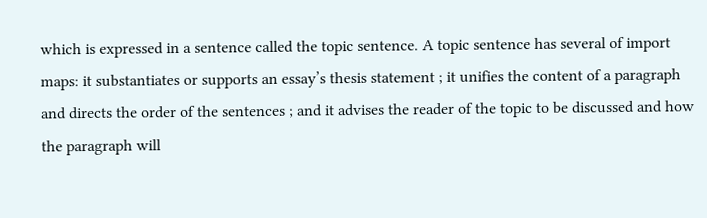which is expressed in a sentence called the topic sentence. A topic sentence has several of import maps: it substantiates or supports an essay’s thesis statement ; it unifies the content of a paragraph and directs the order of the sentences ; and it advises the reader of the topic to be discussed and how the paragraph will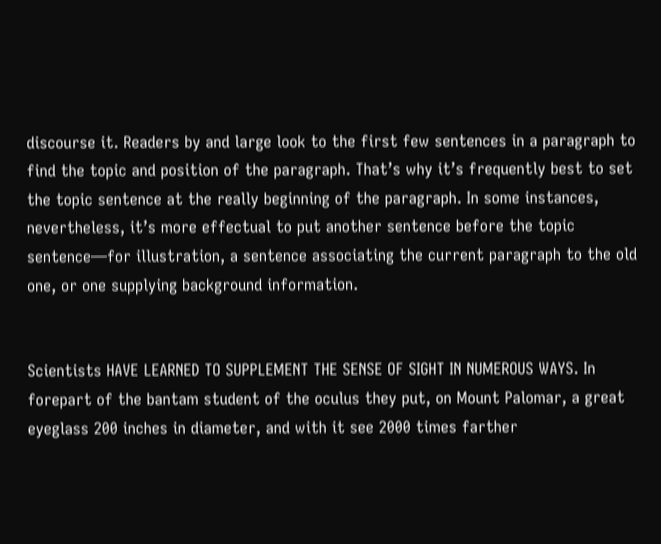discourse it. Readers by and large look to the first few sentences in a paragraph to find the topic and position of the paragraph. That’s why it’s frequently best to set the topic sentence at the really beginning of the paragraph. In some instances, nevertheless, it’s more effectual to put another sentence before the topic sentence—for illustration, a sentence associating the current paragraph to the old one, or one supplying background information.


Scientists HAVE LEARNED TO SUPPLEMENT THE SENSE OF SIGHT IN NUMEROUS WAYS. In forepart of the bantam student of the oculus they put, on Mount Palomar, a great eyeglass 200 inches in diameter, and with it see 2000 times farther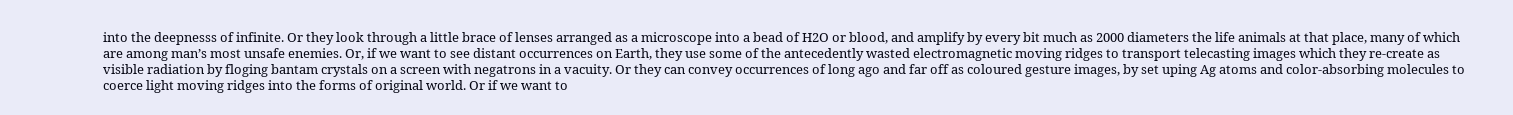into the deepnesss of infinite. Or they look through a little brace of lenses arranged as a microscope into a bead of H2O or blood, and amplify by every bit much as 2000 diameters the life animals at that place, many of which are among man’s most unsafe enemies. Or, if we want to see distant occurrences on Earth, they use some of the antecedently wasted electromagnetic moving ridges to transport telecasting images which they re-create as visible radiation by floging bantam crystals on a screen with negatrons in a vacuity. Or they can convey occurrences of long ago and far off as coloured gesture images, by set uping Ag atoms and color-absorbing molecules to coerce light moving ridges into the forms of original world. Or if we want to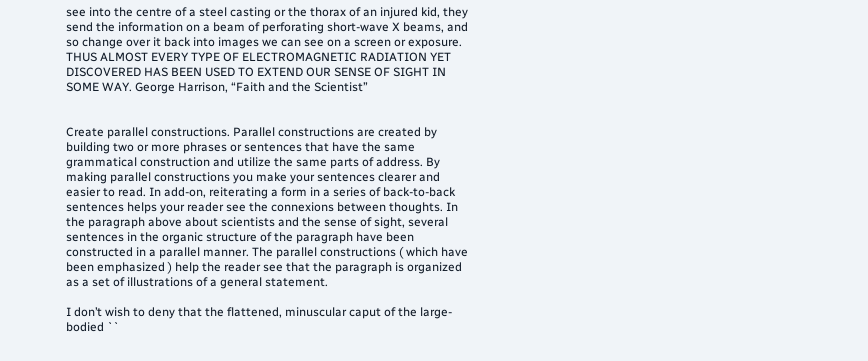see into the centre of a steel casting or the thorax of an injured kid, they send the information on a beam of perforating short-wave X beams, and so change over it back into images we can see on a screen or exposure. THUS ALMOST EVERY TYPE OF ELECTROMAGNETIC RADIATION YET DISCOVERED HAS BEEN USED TO EXTEND OUR SENSE OF SIGHT IN SOME WAY. George Harrison, “Faith and the Scientist”


Create parallel constructions. Parallel constructions are created by building two or more phrases or sentences that have the same grammatical construction and utilize the same parts of address. By making parallel constructions you make your sentences clearer and easier to read. In add-on, reiterating a form in a series of back-to-back sentences helps your reader see the connexions between thoughts. In the paragraph above about scientists and the sense of sight, several sentences in the organic structure of the paragraph have been constructed in a parallel manner. The parallel constructions ( which have been emphasized ) help the reader see that the paragraph is organized as a set of illustrations of a general statement.

I don’t wish to deny that the flattened, minuscular caput of the large-bodied ``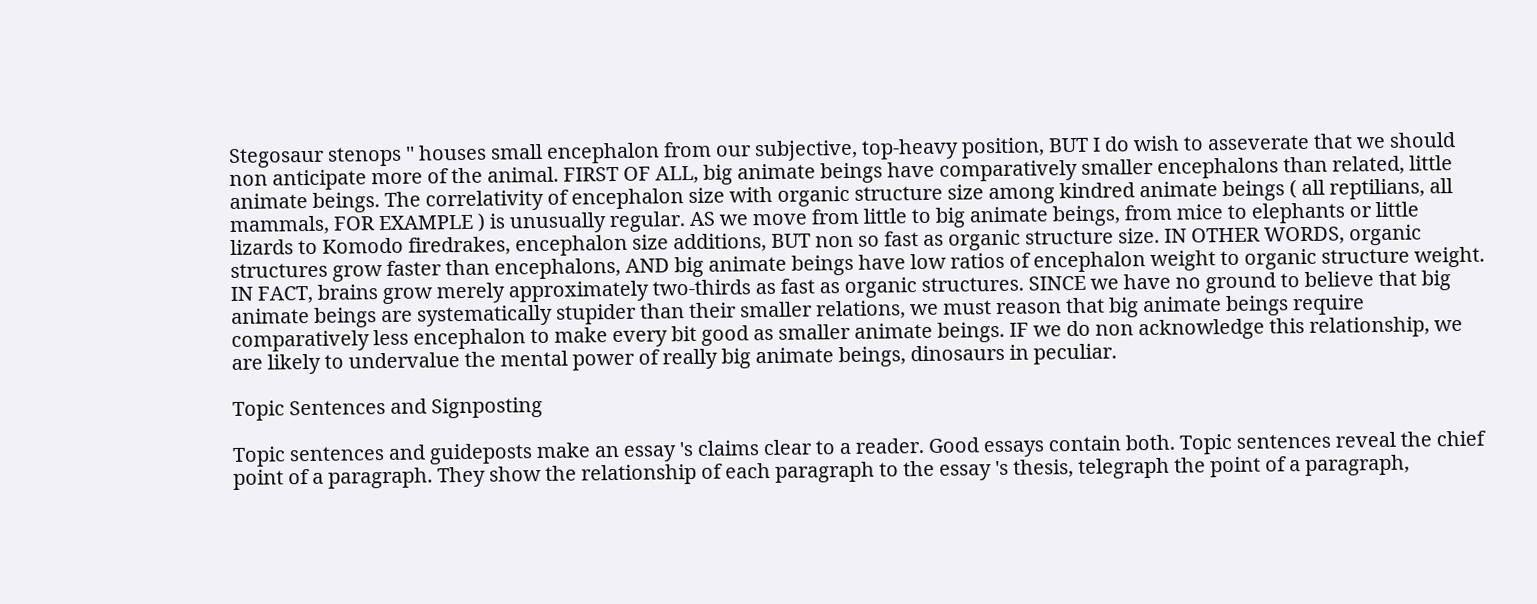Stegosaur stenops '' houses small encephalon from our subjective, top-heavy position, BUT I do wish to asseverate that we should non anticipate more of the animal. FIRST OF ALL, big animate beings have comparatively smaller encephalons than related, little animate beings. The correlativity of encephalon size with organic structure size among kindred animate beings ( all reptilians, all mammals, FOR EXAMPLE ) is unusually regular. AS we move from little to big animate beings, from mice to elephants or little lizards to Komodo firedrakes, encephalon size additions, BUT non so fast as organic structure size. IN OTHER WORDS, organic structures grow faster than encephalons, AND big animate beings have low ratios of encephalon weight to organic structure weight. IN FACT, brains grow merely approximately two-thirds as fast as organic structures. SINCE we have no ground to believe that big animate beings are systematically stupider than their smaller relations, we must reason that big animate beings require comparatively less encephalon to make every bit good as smaller animate beings. IF we do non acknowledge this relationship, we are likely to undervalue the mental power of really big animate beings, dinosaurs in peculiar.

Topic Sentences and Signposting

Topic sentences and guideposts make an essay 's claims clear to a reader. Good essays contain both. Topic sentences reveal the chief point of a paragraph. They show the relationship of each paragraph to the essay 's thesis, telegraph the point of a paragraph,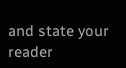and state your reader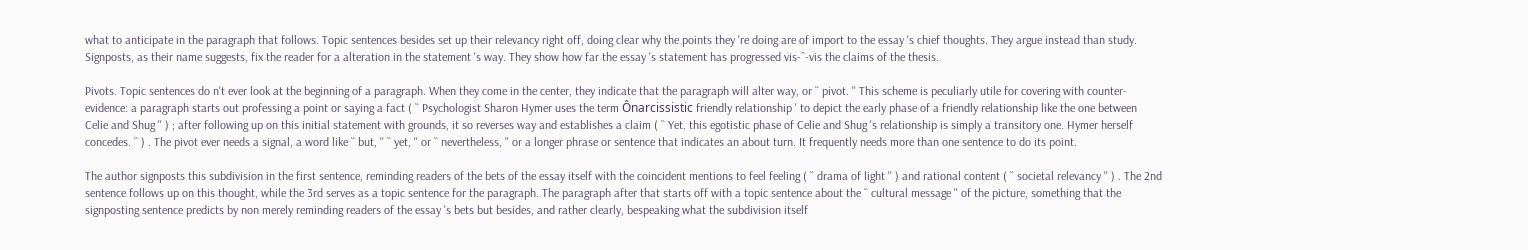what to anticipate in the paragraph that follows. Topic sentences besides set up their relevancy right off, doing clear why the points they 're doing are of import to the essay 's chief thoughts. They argue instead than study. Signposts, as their name suggests, fix the reader for a alteration in the statement 's way. They show how far the essay 's statement has progressed vis-ˆ-vis the claims of the thesis.

Pivots. Topic sentences do n't ever look at the beginning of a paragraph. When they come in the center, they indicate that the paragraph will alter way, or `` pivot. '' This scheme is peculiarly utile for covering with counter-evidence: a paragraph starts out professing a point or saying a fact ( `` Psychologist Sharon Hymer uses the term Ônarcissistic friendly relationship ' to depict the early phase of a friendly relationship like the one between Celie and Shug '' ) ; after following up on this initial statement with grounds, it so reverses way and establishes a claim ( `` Yet. this egotistic phase of Celie and Shug 's relationship is simply a transitory one. Hymer herself concedes. `` ) . The pivot ever needs a signal, a word like `` but, '' `` yet, '' or `` nevertheless, '' or a longer phrase or sentence that indicates an about turn. It frequently needs more than one sentence to do its point.

The author signposts this subdivision in the first sentence, reminding readers of the bets of the essay itself with the coincident mentions to feel feeling ( `` drama of light '' ) and rational content ( `` societal relevancy '' ) . The 2nd sentence follows up on this thought, while the 3rd serves as a topic sentence for the paragraph. The paragraph after that starts off with a topic sentence about the `` cultural message '' of the picture, something that the signposting sentence predicts by non merely reminding readers of the essay 's bets but besides, and rather clearly, bespeaking what the subdivision itself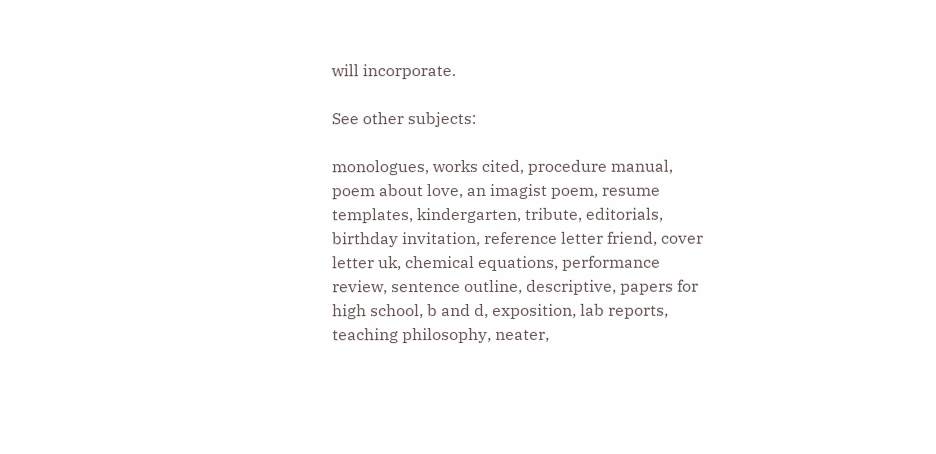will incorporate.

See other subjects:

monologues, works cited, procedure manual, poem about love, an imagist poem, resume templates, kindergarten, tribute, editorials, birthday invitation, reference letter friend, cover letter uk, chemical equations, performance review, sentence outline, descriptive, papers for high school, b and d, exposition, lab reports, teaching philosophy, neater,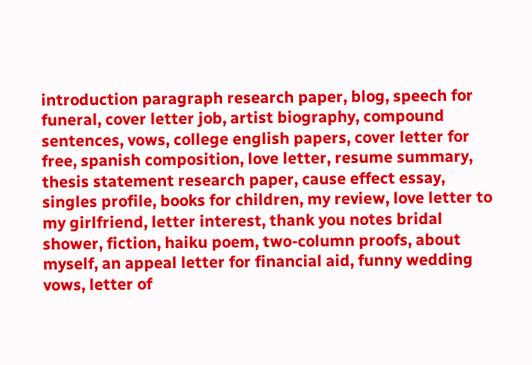introduction paragraph research paper, blog, speech for funeral, cover letter job, artist biography, compound sentences, vows, college english papers, cover letter for free, spanish composition, love letter, resume summary, thesis statement research paper, cause effect essay, singles profile, books for children, my review, love letter to my girlfriend, letter interest, thank you notes bridal shower, fiction, haiku poem, two-column proofs, about myself, an appeal letter for financial aid, funny wedding vows, letter of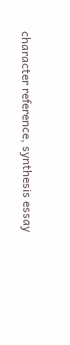character reference, synthesis essay